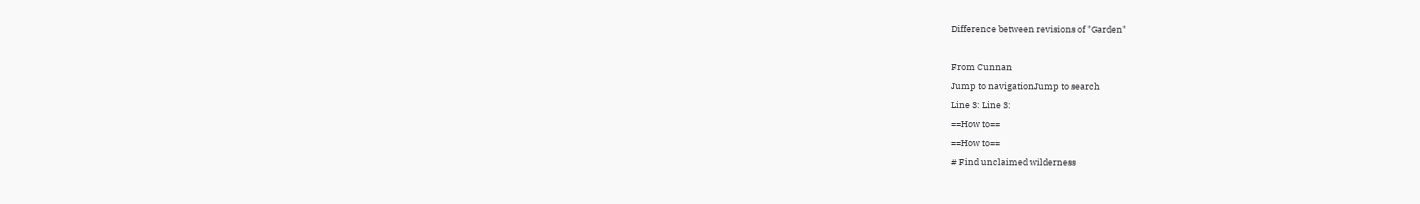Difference between revisions of "Garden"

From Cunnan
Jump to navigationJump to search
Line 3: Line 3:
==How to==
==How to==
# Find unclaimed wilderness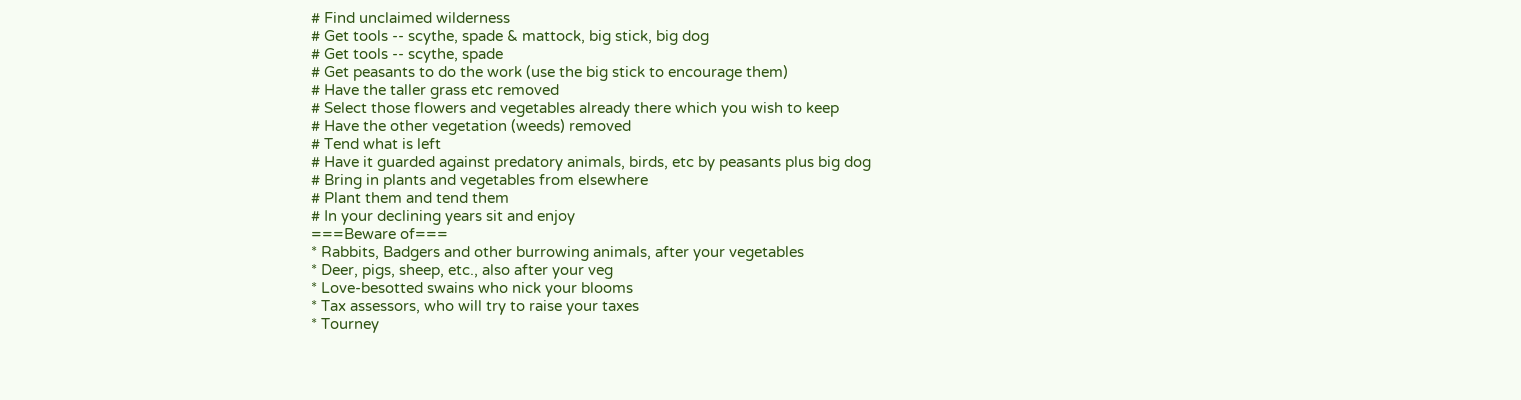# Find unclaimed wilderness
# Get tools -- scythe, spade & mattock, big stick, big dog
# Get tools -- scythe, spade
# Get peasants to do the work (use the big stick to encourage them)
# Have the taller grass etc removed
# Select those flowers and vegetables already there which you wish to keep
# Have the other vegetation (weeds) removed
# Tend what is left
# Have it guarded against predatory animals, birds, etc by peasants plus big dog
# Bring in plants and vegetables from elsewhere
# Plant them and tend them
# In your declining years sit and enjoy
===Beware of===
* Rabbits, Badgers and other burrowing animals, after your vegetables
* Deer, pigs, sheep, etc., also after your veg
* Love-besotted swains who nick your blooms
* Tax assessors, who will try to raise your taxes
* Tourney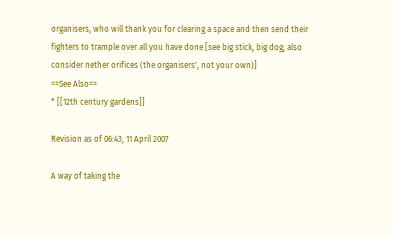organisers, who will thank you for clearing a space and then send their fighters to trample over all you have done [see big stick, big dog; also consider nether orifices (the organisers', not your own)]
==See Also==
* [[12th century gardens]]

Revision as of 06:43, 11 April 2007

A way of taking the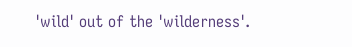'wild' out of the 'wilderness'.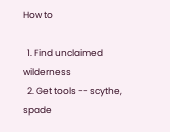How to

  1. Find unclaimed wilderness
  2. Get tools -- scythe, spade